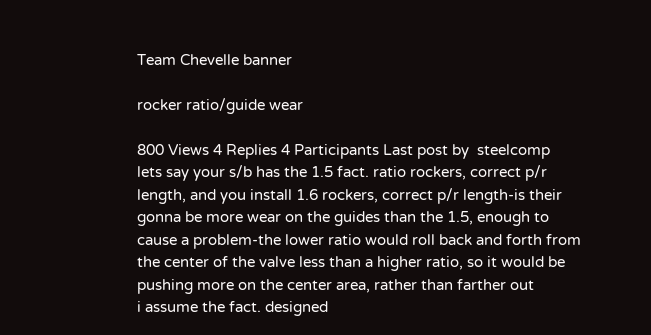Team Chevelle banner

rocker ratio/guide wear

800 Views 4 Replies 4 Participants Last post by  steelcomp
lets say your s/b has the 1.5 fact. ratio rockers, correct p/r length, and you install 1.6 rockers, correct p/r length-is their gonna be more wear on the guides than the 1.5, enough to cause a problem-the lower ratio would roll back and forth from the center of the valve less than a higher ratio, so it would be pushing more on the center area, rather than farther out
i assume the fact. designed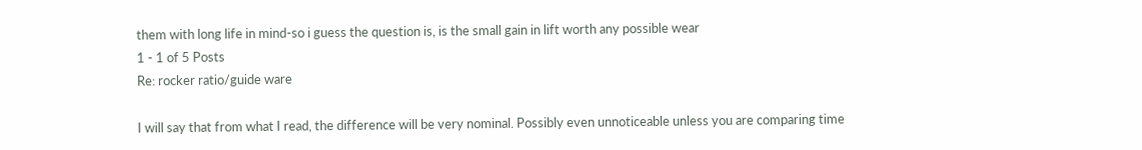them with long life in mind-so i guess the question is, is the small gain in lift worth any possible wear
1 - 1 of 5 Posts
Re: rocker ratio/guide ware

I will say that from what I read, the difference will be very nominal. Possibly even unnoticeable unless you are comparing time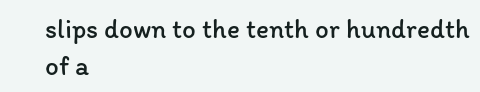slips down to the tenth or hundredth of a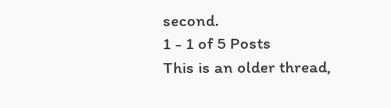second.
1 - 1 of 5 Posts
This is an older thread,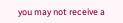you may not receive a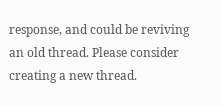response, and could be reviving an old thread. Please consider creating a new thread.